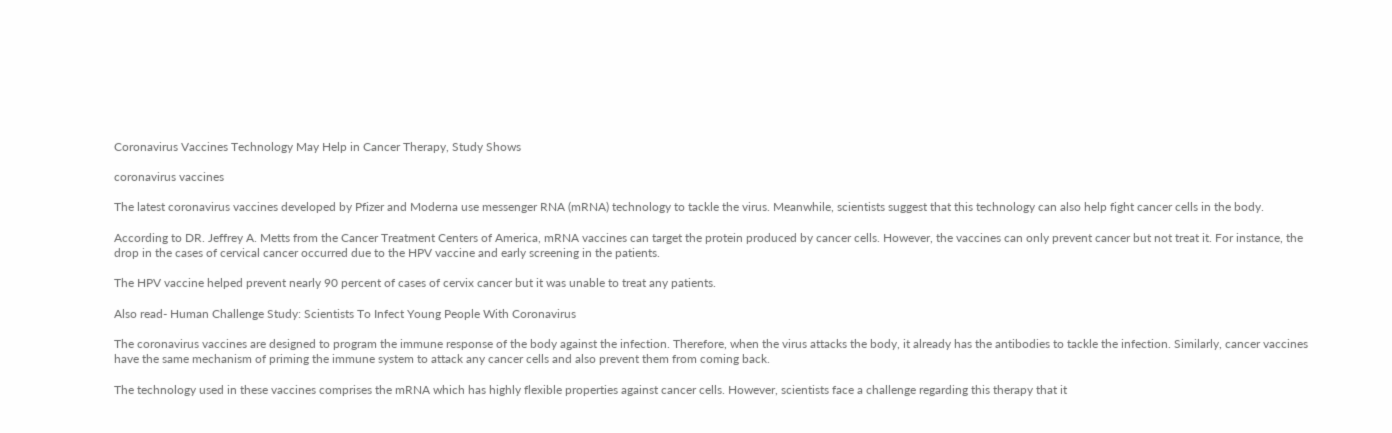Coronavirus Vaccines Technology May Help in Cancer Therapy, Study Shows

coronavirus vaccines

The latest coronavirus vaccines developed by Pfizer and Moderna use messenger RNA (mRNA) technology to tackle the virus. Meanwhile, scientists suggest that this technology can also help fight cancer cells in the body.

According to DR. Jeffrey A. Metts from the Cancer Treatment Centers of America, mRNA vaccines can target the protein produced by cancer cells. However, the vaccines can only prevent cancer but not treat it. For instance, the drop in the cases of cervical cancer occurred due to the HPV vaccine and early screening in the patients.

The HPV vaccine helped prevent nearly 90 percent of cases of cervix cancer but it was unable to treat any patients.

Also read- Human Challenge Study: Scientists To Infect Young People With Coronavirus

The coronavirus vaccines are designed to program the immune response of the body against the infection. Therefore, when the virus attacks the body, it already has the antibodies to tackle the infection. Similarly, cancer vaccines have the same mechanism of priming the immune system to attack any cancer cells and also prevent them from coming back.

The technology used in these vaccines comprises the mRNA which has highly flexible properties against cancer cells. However, scientists face a challenge regarding this therapy that it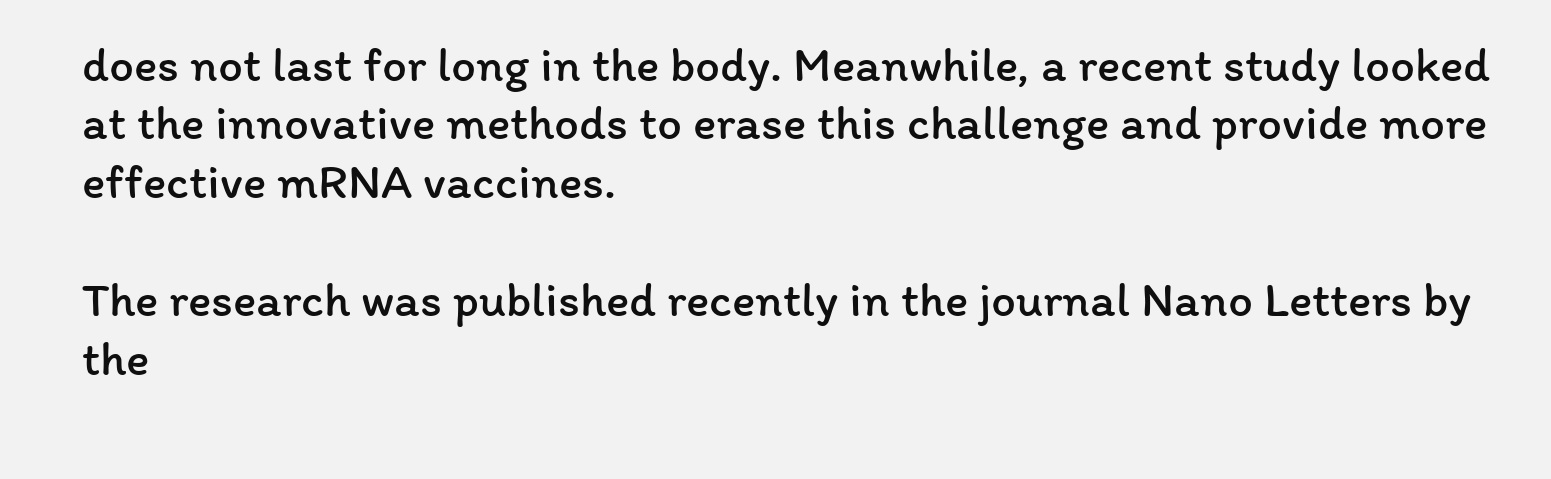does not last for long in the body. Meanwhile, a recent study looked at the innovative methods to erase this challenge and provide more effective mRNA vaccines.

The research was published recently in the journal Nano Letters by the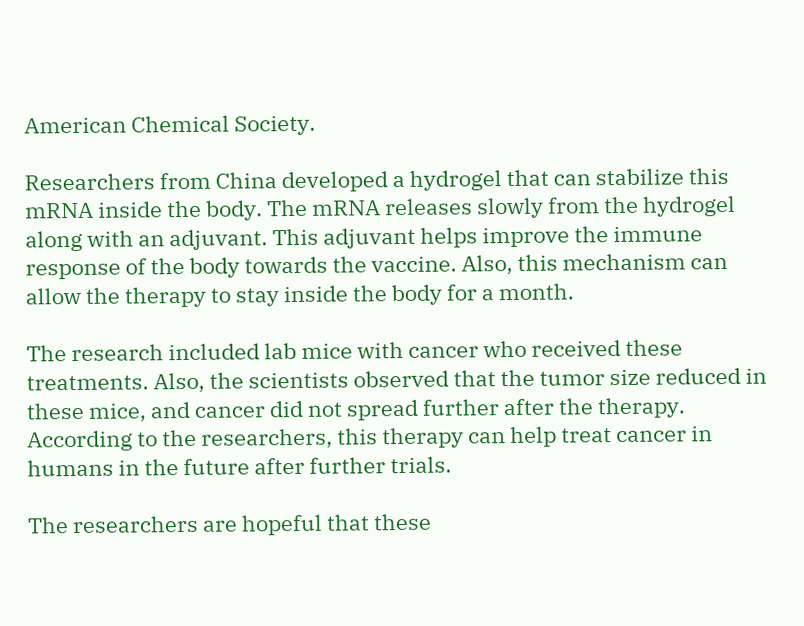American Chemical Society.

Researchers from China developed a hydrogel that can stabilize this mRNA inside the body. The mRNA releases slowly from the hydrogel along with an adjuvant. This adjuvant helps improve the immune response of the body towards the vaccine. Also, this mechanism can allow the therapy to stay inside the body for a month.

The research included lab mice with cancer who received these treatments. Also, the scientists observed that the tumor size reduced in these mice, and cancer did not spread further after the therapy. According to the researchers, this therapy can help treat cancer in humans in the future after further trials.

The researchers are hopeful that these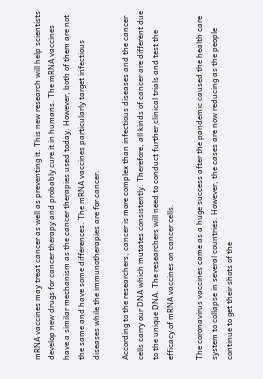mRNA vaccines may treat cancer as well as preventing it. This new research will help scientists develop new drugs for cancer therapy and probably cure it in humans. The mRNA vaccines have a similar mechanism as the cancer therapies used today. However, both of them are not the same and have some differences. The mRNA vaccines particularly target infectious diseases while the immunotherapies are for cancer.

According to the researchers, cancer is more complex than infectious diseases and the cancer cells carry our DNA which mutates consistently. Therefore, all kinds of cancer are different due to the unique DNA. The researchers will need to conduct further clinical trials and test the efficacy of mRNA vaccines on cancer cells.

The coronavirus vaccines came as a huge success after the pandemic caused the health care system to collapse in several countries. However, the cases are now reducing as the people continue to get their shots of the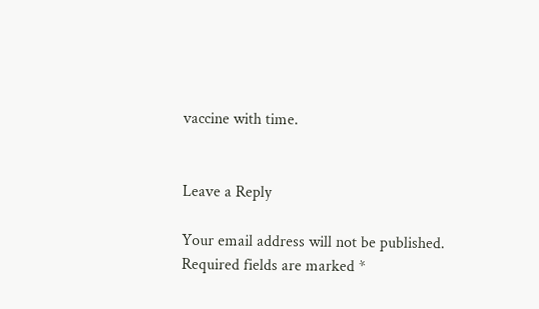vaccine with time.


Leave a Reply

Your email address will not be published. Required fields are marked *